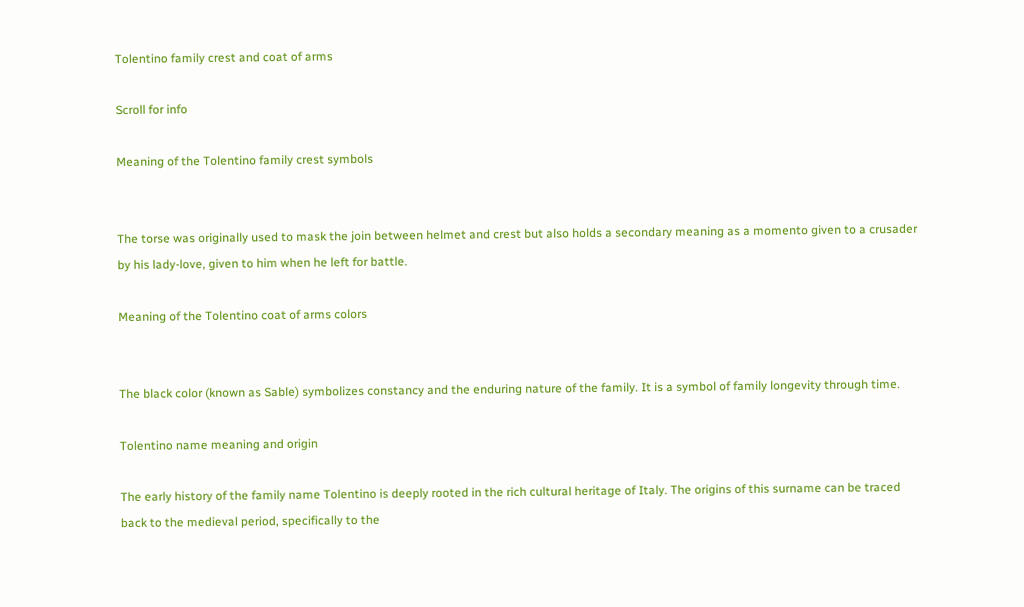Tolentino family crest and coat of arms

Scroll for info

Meaning of the Tolentino family crest symbols


The torse was originally used to mask the join between helmet and crest but also holds a secondary meaning as a momento given to a crusader by his lady-love, given to him when he left for battle.

Meaning of the Tolentino coat of arms colors


The black color (known as Sable) symbolizes constancy and the enduring nature of the family. It is a symbol of family longevity through time.

Tolentino name meaning and origin

The early history of the family name Tolentino is deeply rooted in the rich cultural heritage of Italy. The origins of this surname can be traced back to the medieval period, specifically to the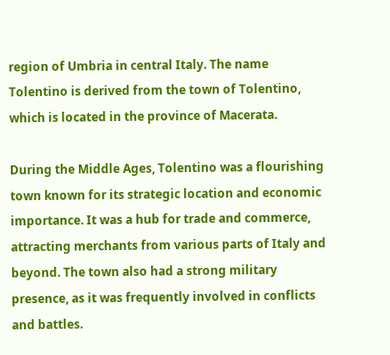region of Umbria in central Italy. The name Tolentino is derived from the town of Tolentino, which is located in the province of Macerata.

During the Middle Ages, Tolentino was a flourishing town known for its strategic location and economic importance. It was a hub for trade and commerce, attracting merchants from various parts of Italy and beyond. The town also had a strong military presence, as it was frequently involved in conflicts and battles.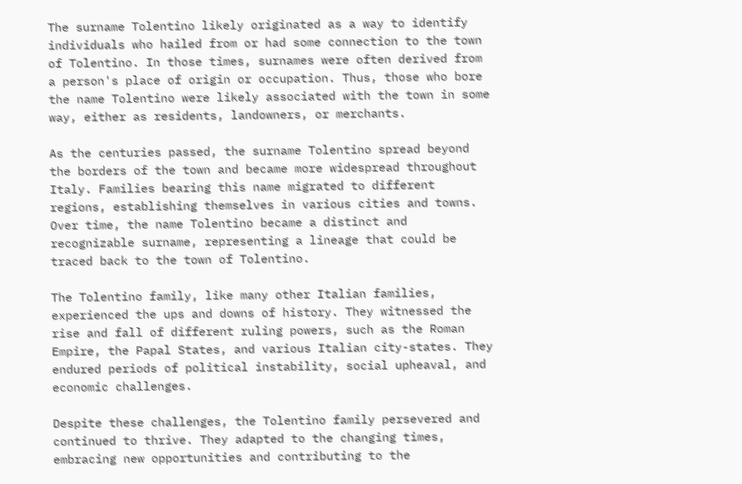The surname Tolentino likely originated as a way to identify individuals who hailed from or had some connection to the town of Tolentino. In those times, surnames were often derived from a person's place of origin or occupation. Thus, those who bore the name Tolentino were likely associated with the town in some way, either as residents, landowners, or merchants.

As the centuries passed, the surname Tolentino spread beyond the borders of the town and became more widespread throughout Italy. Families bearing this name migrated to different regions, establishing themselves in various cities and towns. Over time, the name Tolentino became a distinct and recognizable surname, representing a lineage that could be traced back to the town of Tolentino.

The Tolentino family, like many other Italian families, experienced the ups and downs of history. They witnessed the rise and fall of different ruling powers, such as the Roman Empire, the Papal States, and various Italian city-states. They endured periods of political instability, social upheaval, and economic challenges.

Despite these challenges, the Tolentino family persevered and continued to thrive. They adapted to the changing times, embracing new opportunities and contributing to the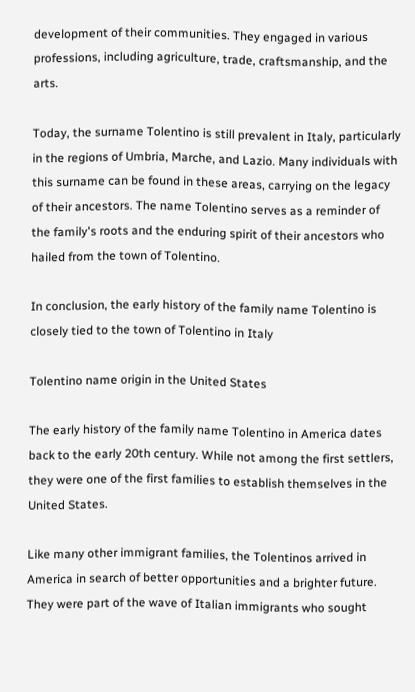development of their communities. They engaged in various professions, including agriculture, trade, craftsmanship, and the arts.

Today, the surname Tolentino is still prevalent in Italy, particularly in the regions of Umbria, Marche, and Lazio. Many individuals with this surname can be found in these areas, carrying on the legacy of their ancestors. The name Tolentino serves as a reminder of the family's roots and the enduring spirit of their ancestors who hailed from the town of Tolentino.

In conclusion, the early history of the family name Tolentino is closely tied to the town of Tolentino in Italy

Tolentino name origin in the United States

The early history of the family name Tolentino in America dates back to the early 20th century. While not among the first settlers, they were one of the first families to establish themselves in the United States.

Like many other immigrant families, the Tolentinos arrived in America in search of better opportunities and a brighter future. They were part of the wave of Italian immigrants who sought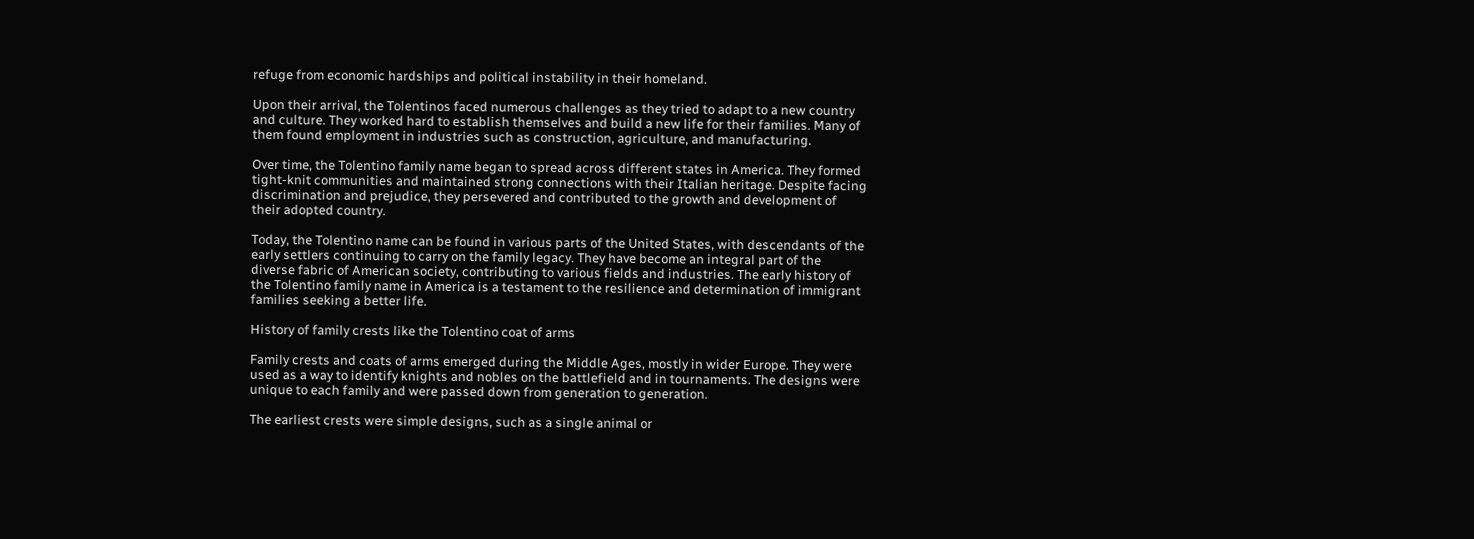refuge from economic hardships and political instability in their homeland.

Upon their arrival, the Tolentinos faced numerous challenges as they tried to adapt to a new country and culture. They worked hard to establish themselves and build a new life for their families. Many of them found employment in industries such as construction, agriculture, and manufacturing.

Over time, the Tolentino family name began to spread across different states in America. They formed tight-knit communities and maintained strong connections with their Italian heritage. Despite facing discrimination and prejudice, they persevered and contributed to the growth and development of their adopted country.

Today, the Tolentino name can be found in various parts of the United States, with descendants of the early settlers continuing to carry on the family legacy. They have become an integral part of the diverse fabric of American society, contributing to various fields and industries. The early history of the Tolentino family name in America is a testament to the resilience and determination of immigrant families seeking a better life.

History of family crests like the Tolentino coat of arms

Family crests and coats of arms emerged during the Middle Ages, mostly in wider Europe. They were used as a way to identify knights and nobles on the battlefield and in tournaments. The designs were unique to each family and were passed down from generation to generation.

The earliest crests were simple designs, such as a single animal or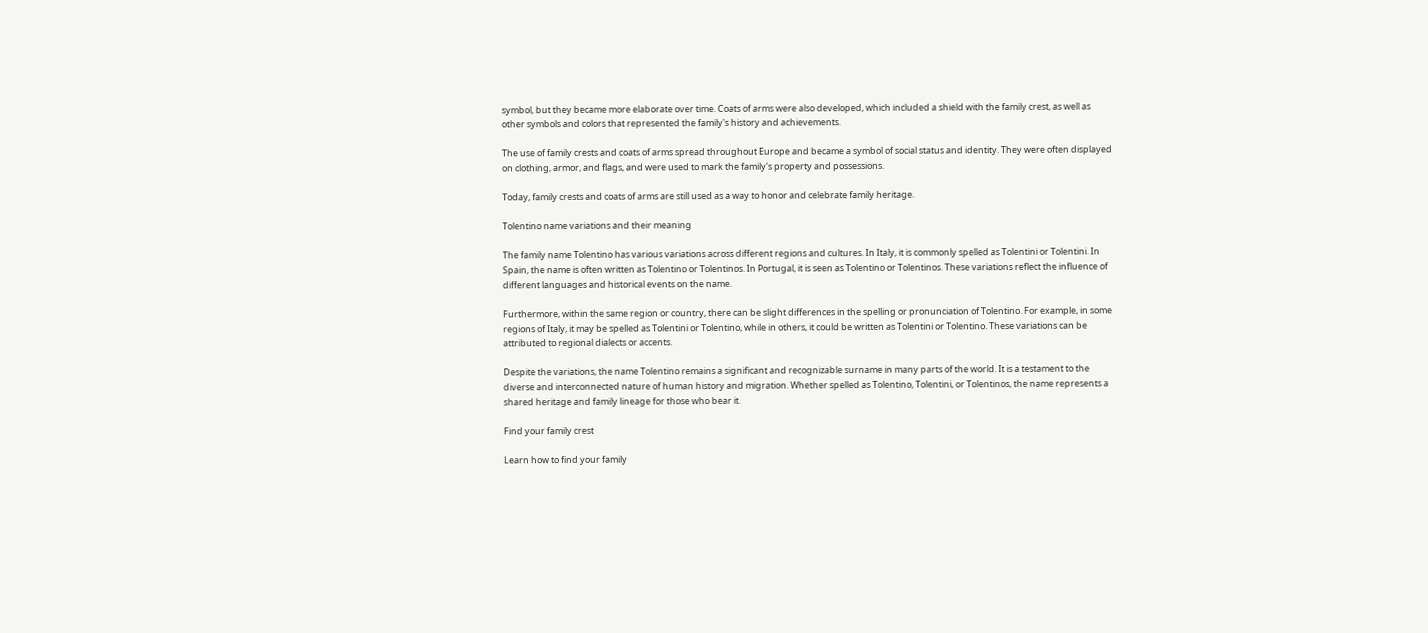symbol, but they became more elaborate over time. Coats of arms were also developed, which included a shield with the family crest, as well as other symbols and colors that represented the family's history and achievements.

The use of family crests and coats of arms spread throughout Europe and became a symbol of social status and identity. They were often displayed on clothing, armor, and flags, and were used to mark the family's property and possessions.

Today, family crests and coats of arms are still used as a way to honor and celebrate family heritage.

Tolentino name variations and their meaning

The family name Tolentino has various variations across different regions and cultures. In Italy, it is commonly spelled as Tolentini or Tolentini. In Spain, the name is often written as Tolentino or Tolentinos. In Portugal, it is seen as Tolentino or Tolentinos. These variations reflect the influence of different languages and historical events on the name.

Furthermore, within the same region or country, there can be slight differences in the spelling or pronunciation of Tolentino. For example, in some regions of Italy, it may be spelled as Tolentini or Tolentino, while in others, it could be written as Tolentini or Tolentino. These variations can be attributed to regional dialects or accents.

Despite the variations, the name Tolentino remains a significant and recognizable surname in many parts of the world. It is a testament to the diverse and interconnected nature of human history and migration. Whether spelled as Tolentino, Tolentini, or Tolentinos, the name represents a shared heritage and family lineage for those who bear it.

Find your family crest

Learn how to find your family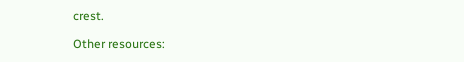crest.

Other resources: